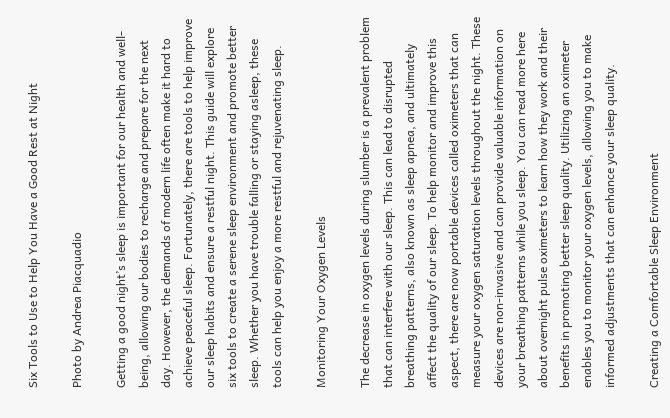Six Tools to Use to Help You Have a Good Rest at Night

Photo by Andrea Piacquadio

Getting a good night’s sleep is important for our health and well-being, allowing our bodies to recharge and prepare for the next day. However, the demands of modern life often make it hard to achieve peaceful sleep. Fortunately, there are tools to help improve our sleep habits and ensure a restful night. This guide will explore six tools to create a serene sleep environment and promote better sleep. Whether you have trouble falling or staying asleep, these tools can help you enjoy a more restful and rejuvenating sleep.

Monitoring Your Oxygen Levels

The decrease in oxygen levels during slumber is a prevalent problem that can interfere with our sleep. This can lead to disrupted breathing patterns, also known as sleep apnea, and ultimately affect the quality of our sleep. To help monitor and improve this aspect, there are now portable devices called oximeters that can measure your oxygen saturation levels throughout the night. These devices are non-invasive and can provide valuable information on your breathing patterns while you sleep. You can read more here about overnight pulse oximeters to learn how they work and their benefits in promoting better sleep quality. Utilizing an oximeter enables you to monitor your oxygen levels, allowing you to make informed adjustments that can enhance your sleep quality.

Creating a Comfortable Sleep Environment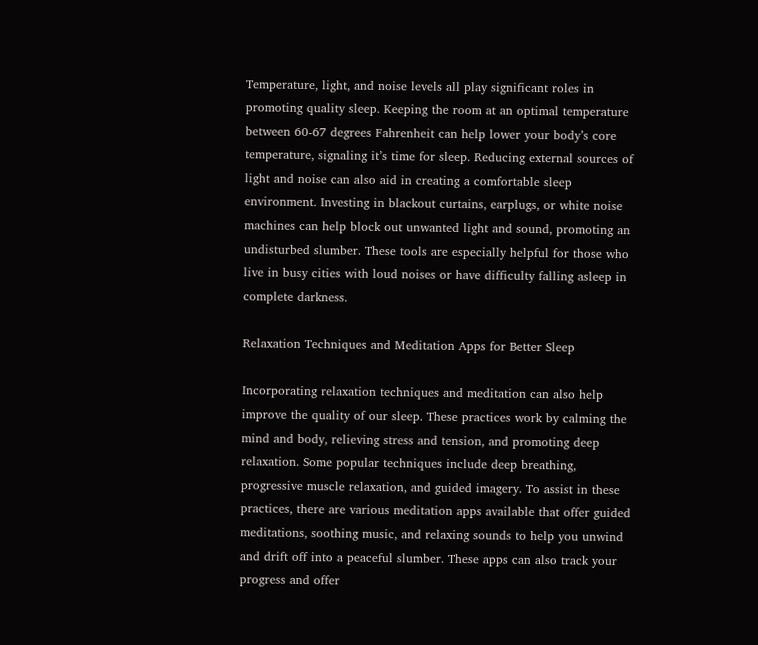Temperature, light, and noise levels all play significant roles in promoting quality sleep. Keeping the room at an optimal temperature between 60-67 degrees Fahrenheit can help lower your body’s core temperature, signaling it’s time for sleep. Reducing external sources of light and noise can also aid in creating a comfortable sleep environment. Investing in blackout curtains, earplugs, or white noise machines can help block out unwanted light and sound, promoting an undisturbed slumber. These tools are especially helpful for those who live in busy cities with loud noises or have difficulty falling asleep in complete darkness.

Relaxation Techniques and Meditation Apps for Better Sleep

Incorporating relaxation techniques and meditation can also help improve the quality of our sleep. These practices work by calming the mind and body, relieving stress and tension, and promoting deep relaxation. Some popular techniques include deep breathing, progressive muscle relaxation, and guided imagery. To assist in these practices, there are various meditation apps available that offer guided meditations, soothing music, and relaxing sounds to help you unwind and drift off into a peaceful slumber. These apps can also track your progress and offer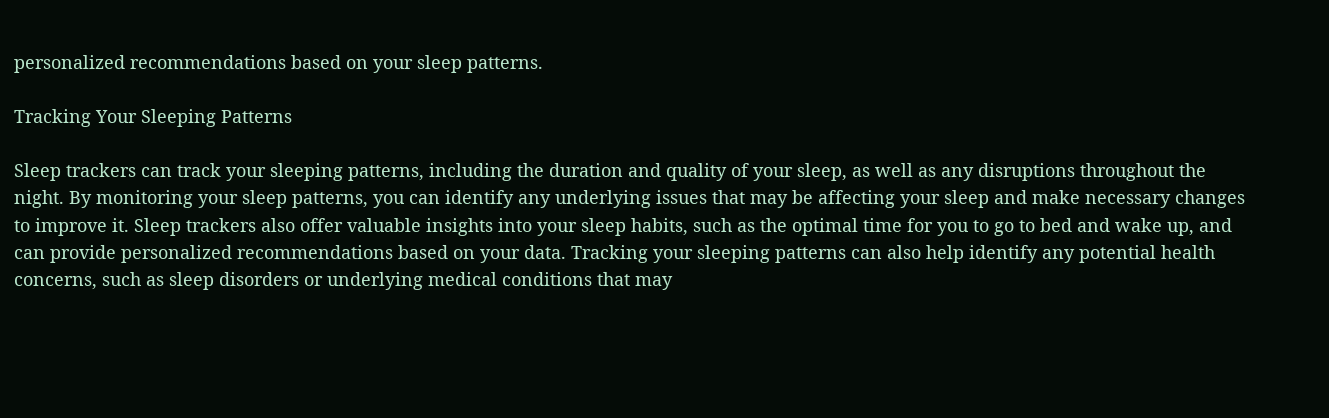personalized recommendations based on your sleep patterns.

Tracking Your Sleeping Patterns

Sleep trackers can track your sleeping patterns, including the duration and quality of your sleep, as well as any disruptions throughout the night. By monitoring your sleep patterns, you can identify any underlying issues that may be affecting your sleep and make necessary changes to improve it. Sleep trackers also offer valuable insights into your sleep habits, such as the optimal time for you to go to bed and wake up, and can provide personalized recommendations based on your data. Tracking your sleeping patterns can also help identify any potential health concerns, such as sleep disorders or underlying medical conditions that may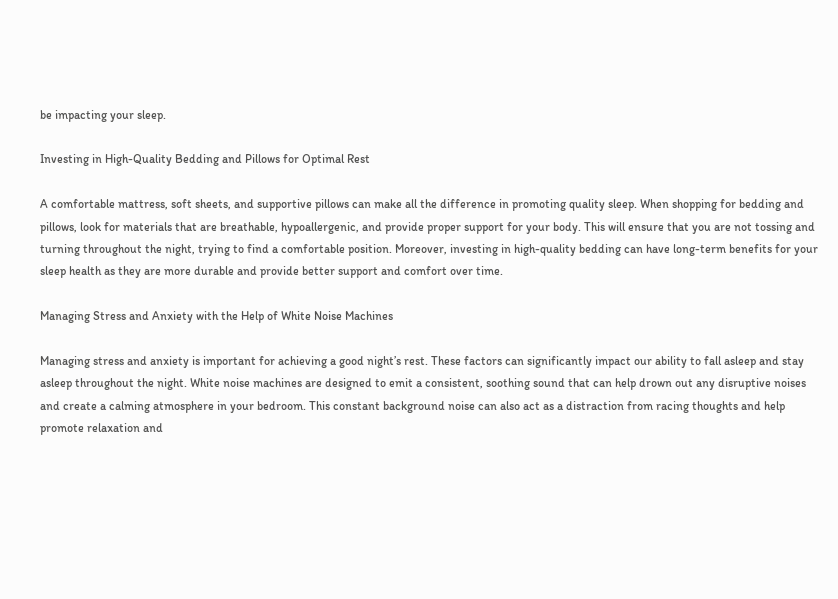be impacting your sleep.

Investing in High-Quality Bedding and Pillows for Optimal Rest

A comfortable mattress, soft sheets, and supportive pillows can make all the difference in promoting quality sleep. When shopping for bedding and pillows, look for materials that are breathable, hypoallergenic, and provide proper support for your body. This will ensure that you are not tossing and turning throughout the night, trying to find a comfortable position. Moreover, investing in high-quality bedding can have long-term benefits for your sleep health as they are more durable and provide better support and comfort over time.

Managing Stress and Anxiety with the Help of White Noise Machines

Managing stress and anxiety is important for achieving a good night’s rest. These factors can significantly impact our ability to fall asleep and stay asleep throughout the night. White noise machines are designed to emit a consistent, soothing sound that can help drown out any disruptive noises and create a calming atmosphere in your bedroom. This constant background noise can also act as a distraction from racing thoughts and help promote relaxation and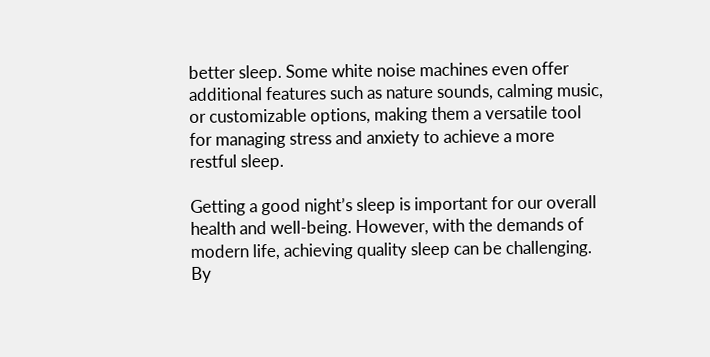better sleep. Some white noise machines even offer additional features such as nature sounds, calming music, or customizable options, making them a versatile tool for managing stress and anxiety to achieve a more restful sleep.

Getting a good night’s sleep is important for our overall health and well-being. However, with the demands of modern life, achieving quality sleep can be challenging. By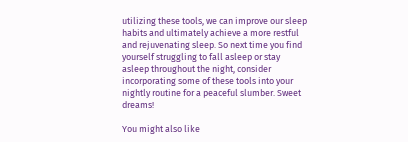utilizing these tools, we can improve our sleep habits and ultimately achieve a more restful and rejuvenating sleep. So next time you find yourself struggling to fall asleep or stay asleep throughout the night, consider incorporating some of these tools into your nightly routine for a peaceful slumber. Sweet dreams!

You might also like